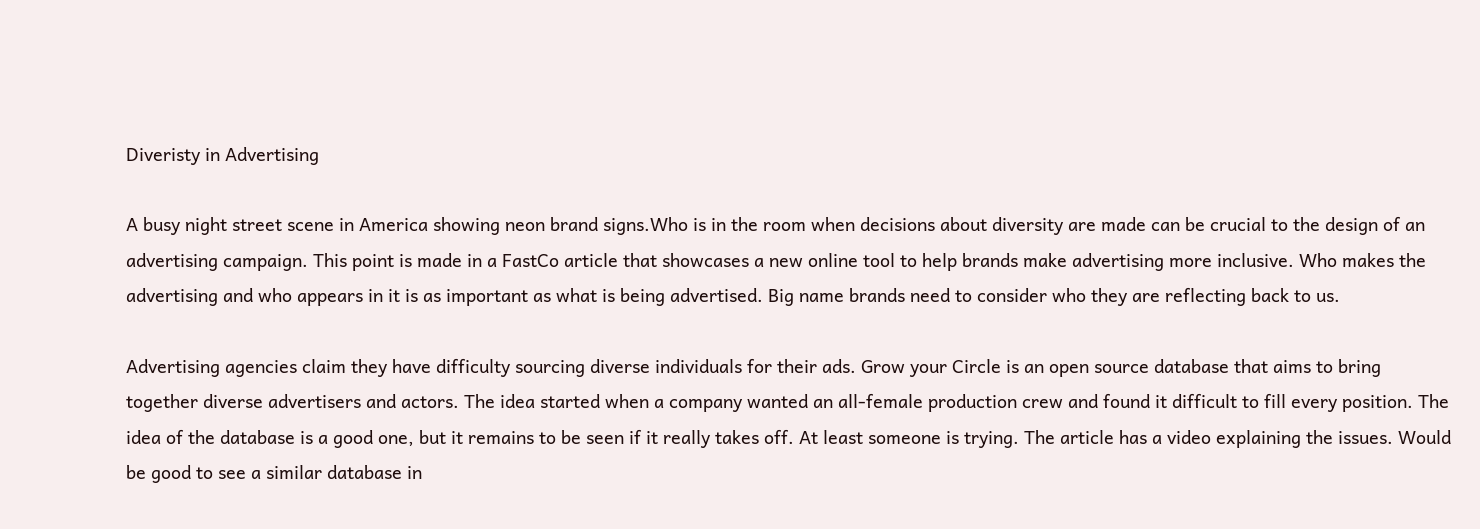Diveristy in Advertising

A busy night street scene in America showing neon brand signs.Who is in the room when decisions about diversity are made can be crucial to the design of an advertising campaign. This point is made in a FastCo article that showcases a new online tool to help brands make advertising more inclusive. Who makes the advertising and who appears in it is as important as what is being advertised. Big name brands need to consider who they are reflecting back to us.

Advertising agencies claim they have difficulty sourcing diverse individuals for their ads. Grow your Circle is an open source database that aims to bring together diverse advertisers and actors. The idea started when a company wanted an all-female production crew and found it difficult to fill every position. The idea of the database is a good one, but it remains to be seen if it really takes off. At least someone is trying. The article has a video explaining the issues. Would be good to see a similar database in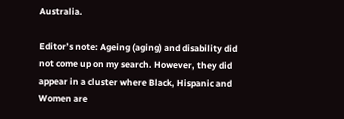Australia.

Editor’s note: Ageing (aging) and disability did not come up on my search. However, they did appear in a cluster where Black, Hispanic and Women are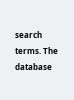search terms. The database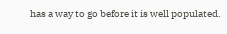has a way to go before it is well populated.